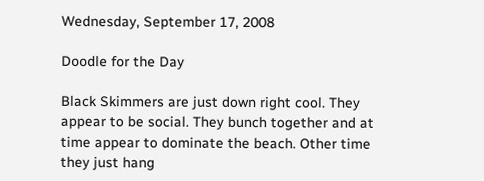Wednesday, September 17, 2008

Doodle for the Day

Black Skimmers are just down right cool. They appear to be social. They bunch together and at time appear to dominate the beach. Other time they just hang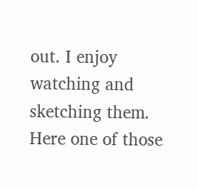out. I enjoy watching and sketching them. Here one of those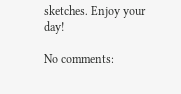sketches. Enjoy your day!

No comments: